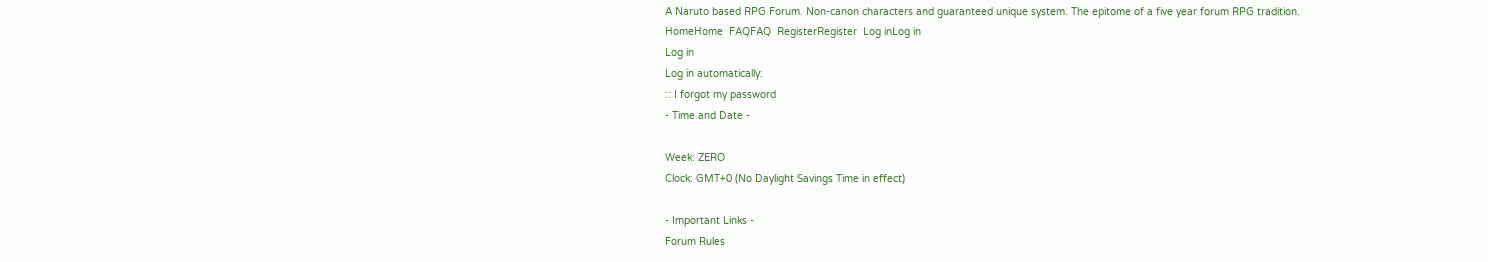A Naruto based RPG Forum. Non-canon characters and guaranteed unique system. The epitome of a five year forum RPG tradition.
HomeHome  FAQFAQ  RegisterRegister  Log inLog in
Log in
Log in automatically:
:: I forgot my password
- Time and Date -

Week: ZERO
Clock: GMT+0 (No Daylight Savings Time in effect)

- Important Links -
Forum Rules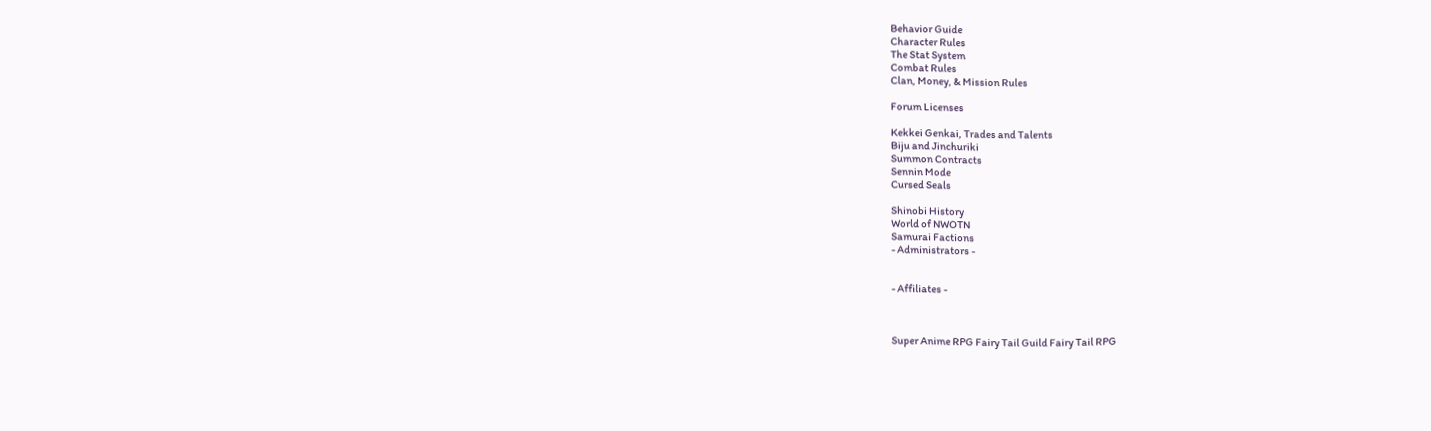Behavior Guide
Character Rules
The Stat System
Combat Rules
Clan, Money, & Mission Rules

Forum Licenses

Kekkei Genkai, Trades and Talents
Biju and Jinchuriki
Summon Contracts
Sennin Mode
Cursed Seals

Shinobi History
World of NWOTN
Samurai Factions
- Administrators -


- Affiliates -



Super Anime RPG Fairy Tail Guild Fairy Tail RPG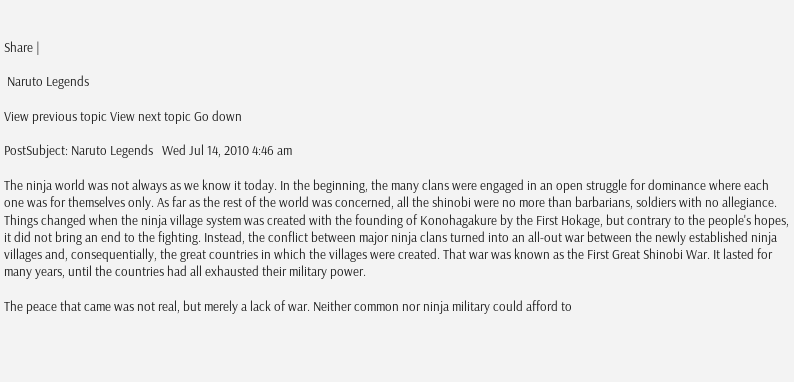Share |

 Naruto Legends

View previous topic View next topic Go down

PostSubject: Naruto Legends   Wed Jul 14, 2010 4:46 am

The ninja world was not always as we know it today. In the beginning, the many clans were engaged in an open struggle for dominance where each one was for themselves only. As far as the rest of the world was concerned, all the shinobi were no more than barbarians, soldiers with no allegiance. Things changed when the ninja village system was created with the founding of Konohagakure by the First Hokage, but contrary to the people's hopes, it did not bring an end to the fighting. Instead, the conflict between major ninja clans turned into an all-out war between the newly established ninja villages and, consequentially, the great countries in which the villages were created. That war was known as the First Great Shinobi War. It lasted for many years, until the countries had all exhausted their military power.

The peace that came was not real, but merely a lack of war. Neither common nor ninja military could afford to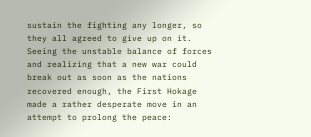sustain the fighting any longer, so they all agreed to give up on it. Seeing the unstable balance of forces and realizing that a new war could break out as soon as the nations recovered enough, the First Hokage made a rather desperate move in an attempt to prolong the peace: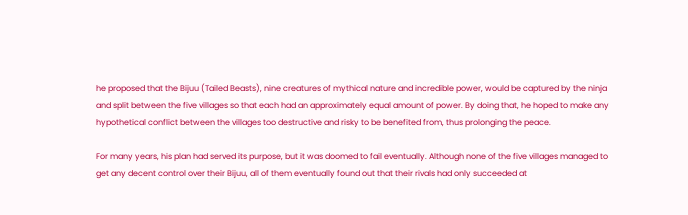he proposed that the Bijuu (Tailed Beasts), nine creatures of mythical nature and incredible power, would be captured by the ninja and split between the five villages so that each had an approximately equal amount of power. By doing that, he hoped to make any hypothetical conflict between the villages too destructive and risky to be benefited from, thus prolonging the peace.

For many years, his plan had served its purpose, but it was doomed to fail eventually. Although none of the five villages managed to get any decent control over their Bijuu, all of them eventually found out that their rivals had only succeeded at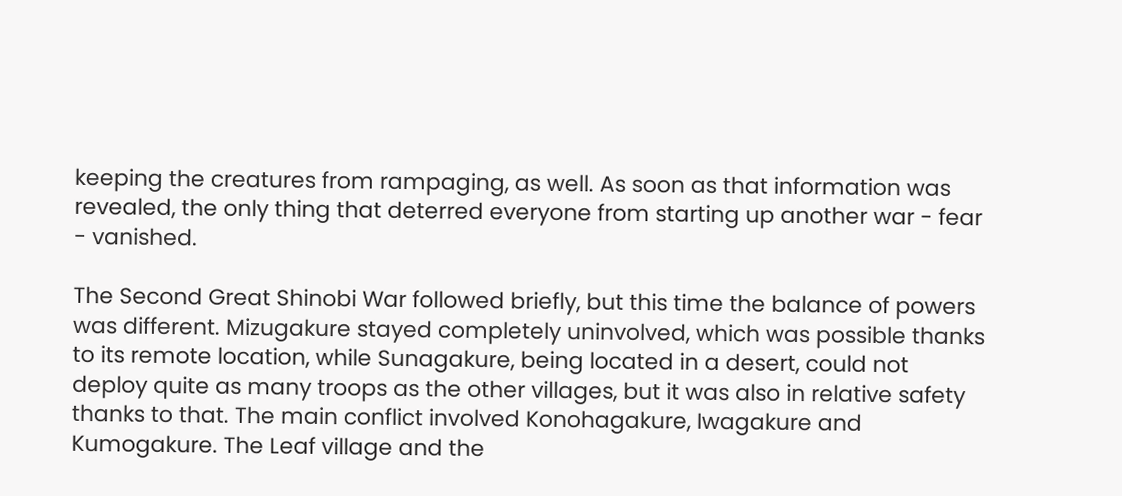keeping the creatures from rampaging, as well. As soon as that information was revealed, the only thing that deterred everyone from starting up another war - fear - vanished.

The Second Great Shinobi War followed briefly, but this time the balance of powers was different. Mizugakure stayed completely uninvolved, which was possible thanks to its remote location, while Sunagakure, being located in a desert, could not deploy quite as many troops as the other villages, but it was also in relative safety thanks to that. The main conflict involved Konohagakure, Iwagakure and Kumogakure. The Leaf village and the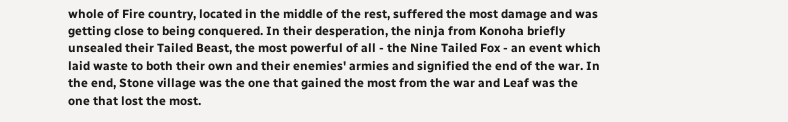whole of Fire country, located in the middle of the rest, suffered the most damage and was getting close to being conquered. In their desperation, the ninja from Konoha briefly unsealed their Tailed Beast, the most powerful of all - the Nine Tailed Fox - an event which laid waste to both their own and their enemies' armies and signified the end of the war. In the end, Stone village was the one that gained the most from the war and Leaf was the one that lost the most.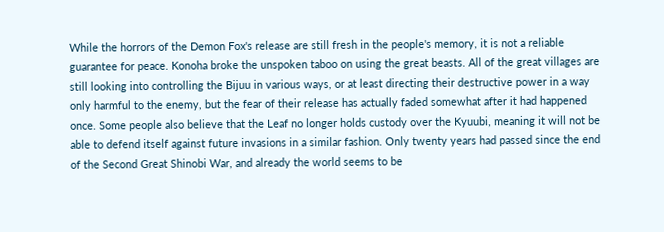While the horrors of the Demon Fox's release are still fresh in the people's memory, it is not a reliable guarantee for peace. Konoha broke the unspoken taboo on using the great beasts. All of the great villages are still looking into controlling the Bijuu in various ways, or at least directing their destructive power in a way only harmful to the enemy, but the fear of their release has actually faded somewhat after it had happened once. Some people also believe that the Leaf no longer holds custody over the Kyuubi, meaning it will not be able to defend itself against future invasions in a similar fashion. Only twenty years had passed since the end of the Second Great Shinobi War, and already the world seems to be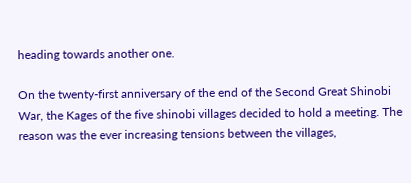heading towards another one.

On the twenty-first anniversary of the end of the Second Great Shinobi War, the Kages of the five shinobi villages decided to hold a meeting. The reason was the ever increasing tensions between the villages,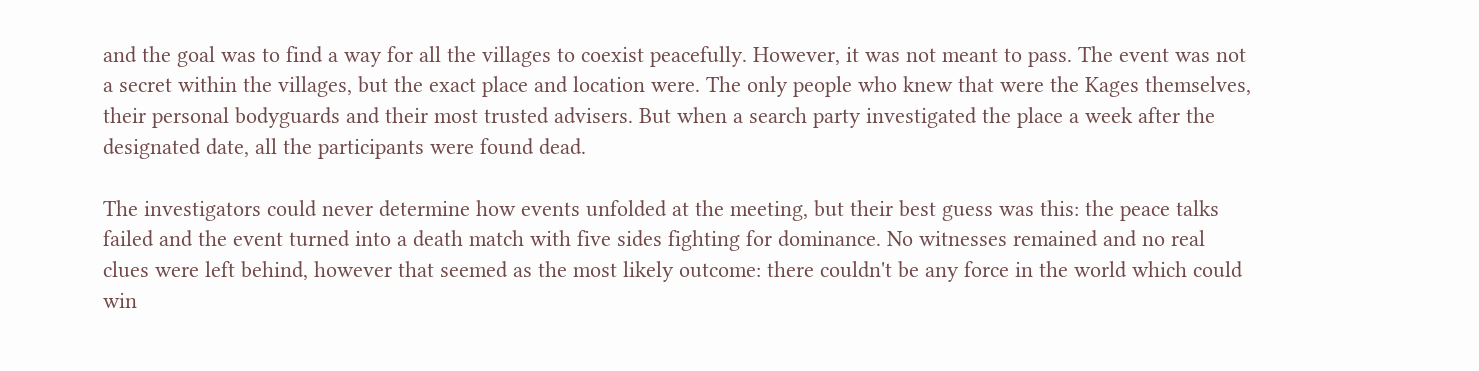and the goal was to find a way for all the villages to coexist peacefully. However, it was not meant to pass. The event was not a secret within the villages, but the exact place and location were. The only people who knew that were the Kages themselves, their personal bodyguards and their most trusted advisers. But when a search party investigated the place a week after the designated date, all the participants were found dead.

The investigators could never determine how events unfolded at the meeting, but their best guess was this: the peace talks failed and the event turned into a death match with five sides fighting for dominance. No witnesses remained and no real clues were left behind, however that seemed as the most likely outcome: there couldn't be any force in the world which could win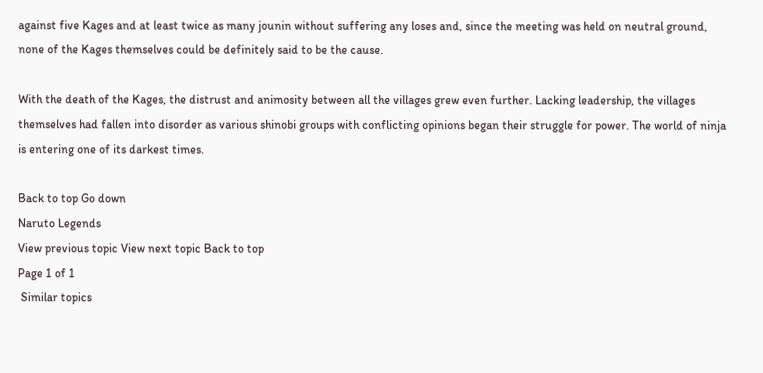against five Kages and at least twice as many jounin without suffering any loses and, since the meeting was held on neutral ground, none of the Kages themselves could be definitely said to be the cause.

With the death of the Kages, the distrust and animosity between all the villages grew even further. Lacking leadership, the villages themselves had fallen into disorder as various shinobi groups with conflicting opinions began their struggle for power. The world of ninja is entering one of its darkest times.

Back to top Go down
Naruto Legends
View previous topic View next topic Back to top
Page 1 of 1
 Similar topics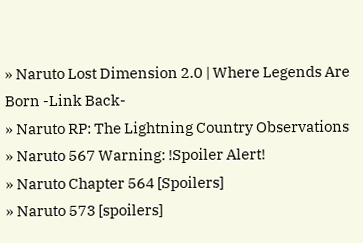» Naruto Lost Dimension 2.0 | Where Legends Are Born -Link Back-
» Naruto RP: The Lightning Country Observations
» Naruto 567 Warning: !Spoiler Alert!
» Naruto Chapter 564 [Spoilers]
» Naruto 573 [spoilers]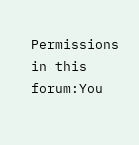Permissions in this forum:You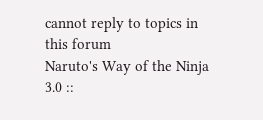cannot reply to topics in this forum
Naruto's Way of the Ninja 3.0 ::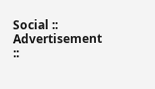Social :: Advertisement ::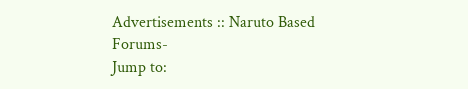Advertisements :: Naruto Based Forums-
Jump to: